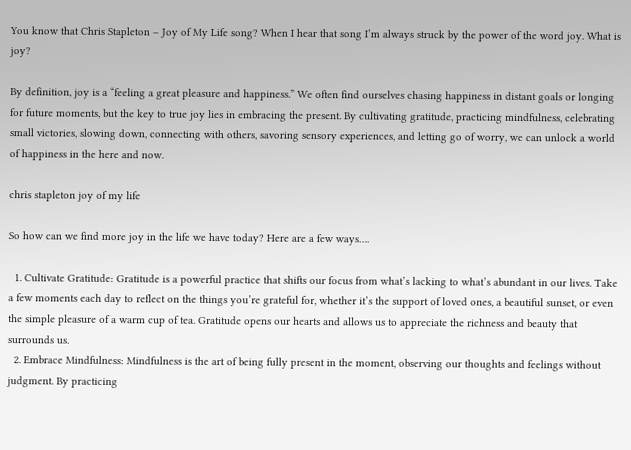You know that Chris Stapleton – Joy of My Life song? When I hear that song I’m always struck by the power of the word joy. What is joy?

By definition, joy is a “feeling a great pleasure and happiness.” We often find ourselves chasing happiness in distant goals or longing for future moments, but the key to true joy lies in embracing the present. By cultivating gratitude, practicing mindfulness, celebrating small victories, slowing down, connecting with others, savoring sensory experiences, and letting go of worry, we can unlock a world of happiness in the here and now.

chris stapleton joy of my life

So how can we find more joy in the life we have today? Here are a few ways….

  1. Cultivate Gratitude: Gratitude is a powerful practice that shifts our focus from what’s lacking to what’s abundant in our lives. Take a few moments each day to reflect on the things you’re grateful for, whether it’s the support of loved ones, a beautiful sunset, or even the simple pleasure of a warm cup of tea. Gratitude opens our hearts and allows us to appreciate the richness and beauty that surrounds us.
  2. Embrace Mindfulness: Mindfulness is the art of being fully present in the moment, observing our thoughts and feelings without judgment. By practicing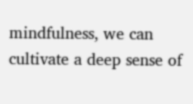mindfulness, we can cultivate a deep sense of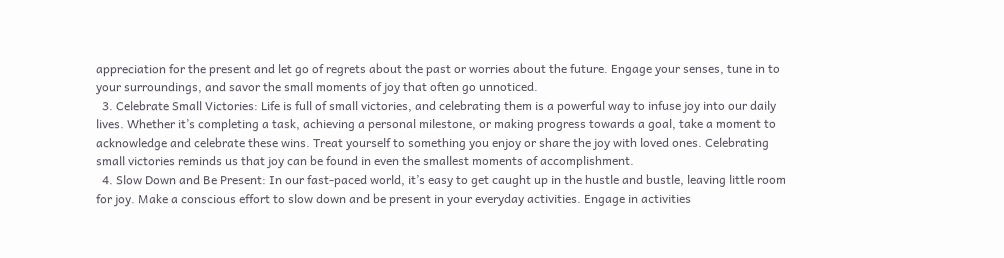appreciation for the present and let go of regrets about the past or worries about the future. Engage your senses, tune in to your surroundings, and savor the small moments of joy that often go unnoticed.
  3. Celebrate Small Victories: Life is full of small victories, and celebrating them is a powerful way to infuse joy into our daily lives. Whether it’s completing a task, achieving a personal milestone, or making progress towards a goal, take a moment to acknowledge and celebrate these wins. Treat yourself to something you enjoy or share the joy with loved ones. Celebrating small victories reminds us that joy can be found in even the smallest moments of accomplishment.
  4. Slow Down and Be Present: In our fast-paced world, it’s easy to get caught up in the hustle and bustle, leaving little room for joy. Make a conscious effort to slow down and be present in your everyday activities. Engage in activities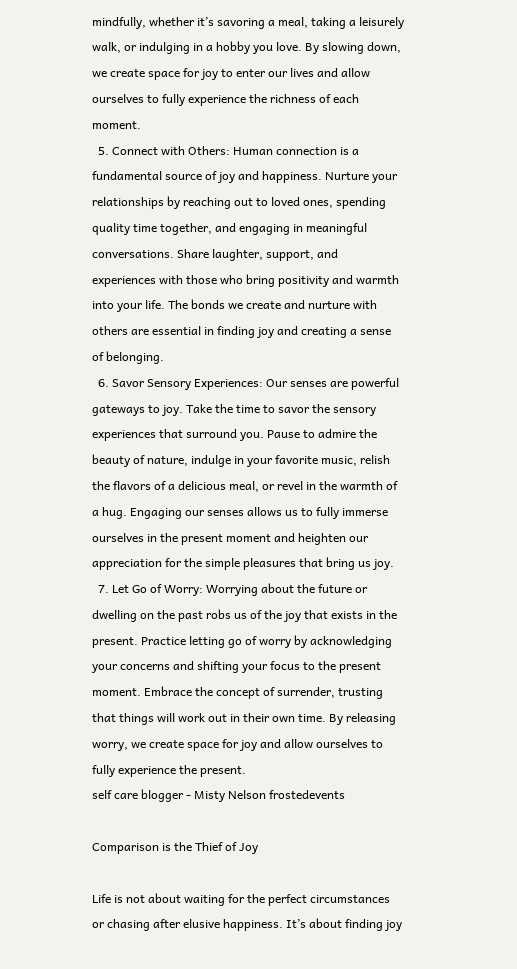mindfully, whether it’s savoring a meal, taking a leisurely walk, or indulging in a hobby you love. By slowing down, we create space for joy to enter our lives and allow ourselves to fully experience the richness of each moment.
  5. Connect with Others: Human connection is a fundamental source of joy and happiness. Nurture your relationships by reaching out to loved ones, spending quality time together, and engaging in meaningful conversations. Share laughter, support, and experiences with those who bring positivity and warmth into your life. The bonds we create and nurture with others are essential in finding joy and creating a sense of belonging.
  6. Savor Sensory Experiences: Our senses are powerful gateways to joy. Take the time to savor the sensory experiences that surround you. Pause to admire the beauty of nature, indulge in your favorite music, relish the flavors of a delicious meal, or revel in the warmth of a hug. Engaging our senses allows us to fully immerse ourselves in the present moment and heighten our appreciation for the simple pleasures that bring us joy.
  7. Let Go of Worry: Worrying about the future or dwelling on the past robs us of the joy that exists in the present. Practice letting go of worry by acknowledging your concerns and shifting your focus to the present moment. Embrace the concept of surrender, trusting that things will work out in their own time. By releasing worry, we create space for joy and allow ourselves to fully experience the present.
self care blogger - Misty Nelson frostedevents

Comparison is the Thief of Joy

Life is not about waiting for the perfect circumstances or chasing after elusive happiness. It’s about finding joy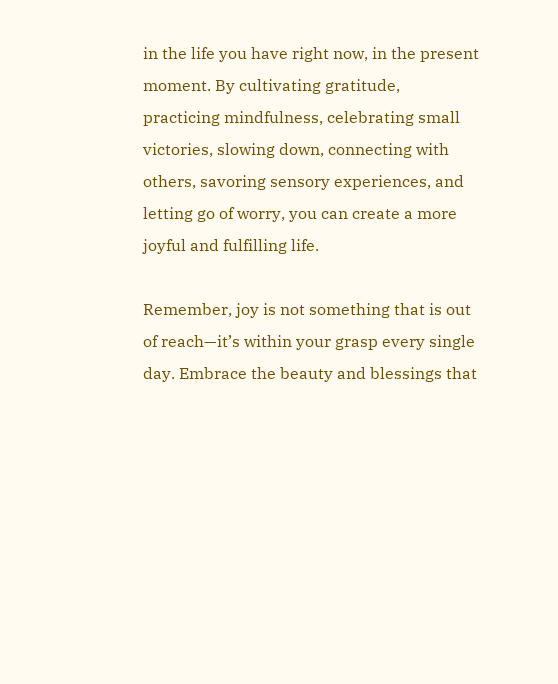in the life you have right now, in the present moment. By cultivating gratitude, practicing mindfulness, celebrating small victories, slowing down, connecting with others, savoring sensory experiences, and letting go of worry, you can create a more joyful and fulfilling life.

Remember, joy is not something that is out of reach—it’s within your grasp every single day. Embrace the beauty and blessings that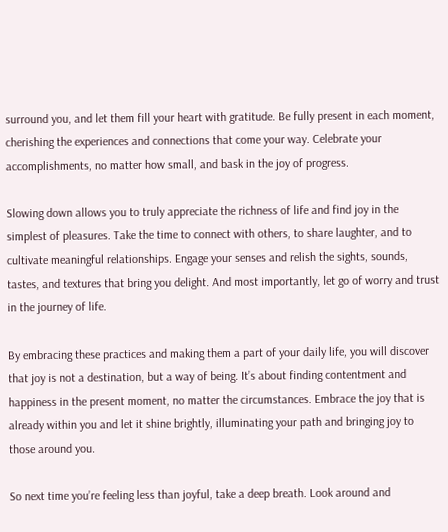surround you, and let them fill your heart with gratitude. Be fully present in each moment, cherishing the experiences and connections that come your way. Celebrate your accomplishments, no matter how small, and bask in the joy of progress.

Slowing down allows you to truly appreciate the richness of life and find joy in the simplest of pleasures. Take the time to connect with others, to share laughter, and to cultivate meaningful relationships. Engage your senses and relish the sights, sounds, tastes, and textures that bring you delight. And most importantly, let go of worry and trust in the journey of life.

By embracing these practices and making them a part of your daily life, you will discover that joy is not a destination, but a way of being. It’s about finding contentment and happiness in the present moment, no matter the circumstances. Embrace the joy that is already within you and let it shine brightly, illuminating your path and bringing joy to those around you.

So next time you’re feeling less than joyful, take a deep breath. Look around and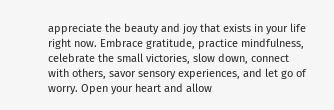appreciate the beauty and joy that exists in your life right now. Embrace gratitude, practice mindfulness, celebrate the small victories, slow down, connect with others, savor sensory experiences, and let go of worry. Open your heart and allow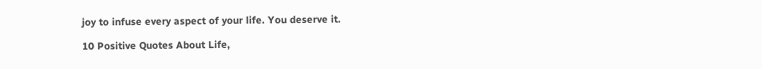joy to infuse every aspect of your life. You deserve it.

10 Positive Quotes About Life,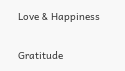Love & Happiness

Gratitude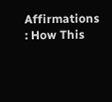Affirmations : How This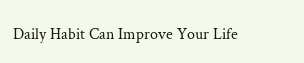Daily Habit Can Improve Your Life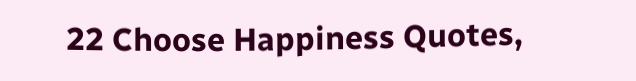22 Choose Happiness Quotes,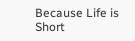Because Life is Short